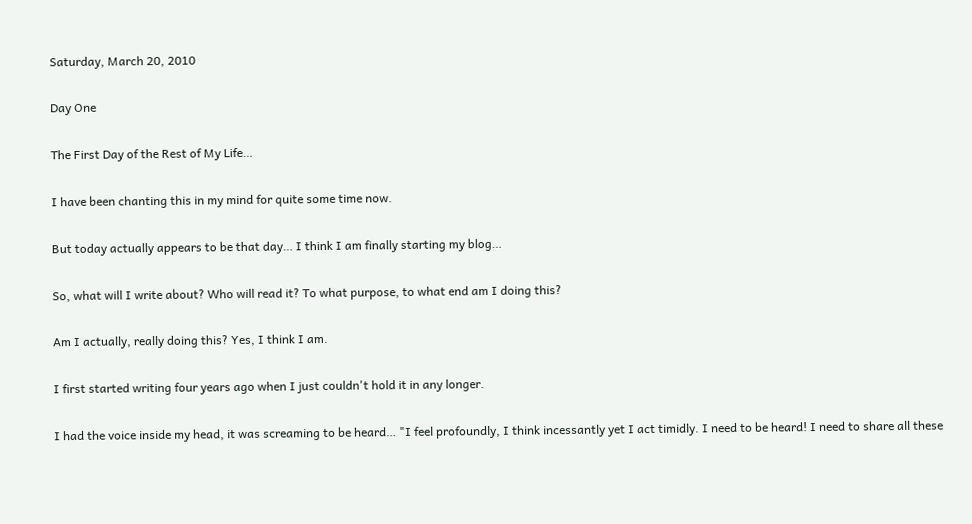Saturday, March 20, 2010

Day One

The First Day of the Rest of My Life…

I have been chanting this in my mind for quite some time now.

But today actually appears to be that day… I think I am finally starting my blog…

So, what will I write about? Who will read it? To what purpose, to what end am I doing this?

Am I actually, really doing this? Yes, I think I am.

I first started writing four years ago when I just couldn't hold it in any longer.

I had the voice inside my head, it was screaming to be heard… "I feel profoundly, I think incessantly yet I act timidly. I need to be heard! I need to share all these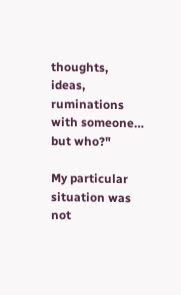thoughts, ideas, ruminations with someone… but who?"

My particular situation was not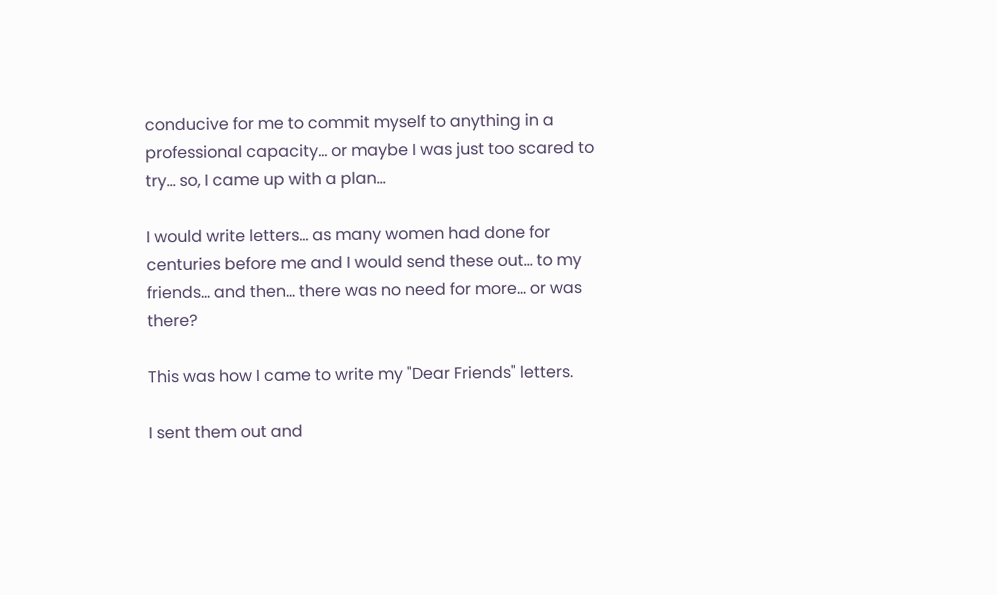conducive for me to commit myself to anything in a professional capacity… or maybe I was just too scared to try… so, I came up with a plan…

I would write letters… as many women had done for centuries before me and I would send these out... to my friends… and then… there was no need for more… or was there?

This was how I came to write my "Dear Friends" letters.

I sent them out and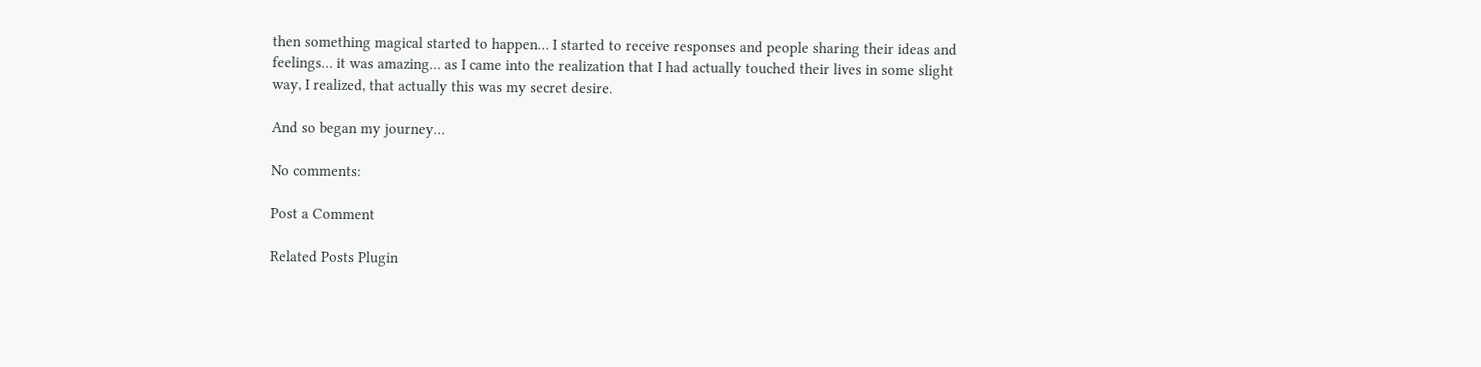then something magical started to happen… I started to receive responses and people sharing their ideas and feelings… it was amazing… as I came into the realization that I had actually touched their lives in some slight way, I realized, that actually this was my secret desire.

And so began my journey…

No comments:

Post a Comment

Related Posts Plugin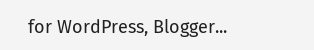for WordPress, Blogger...